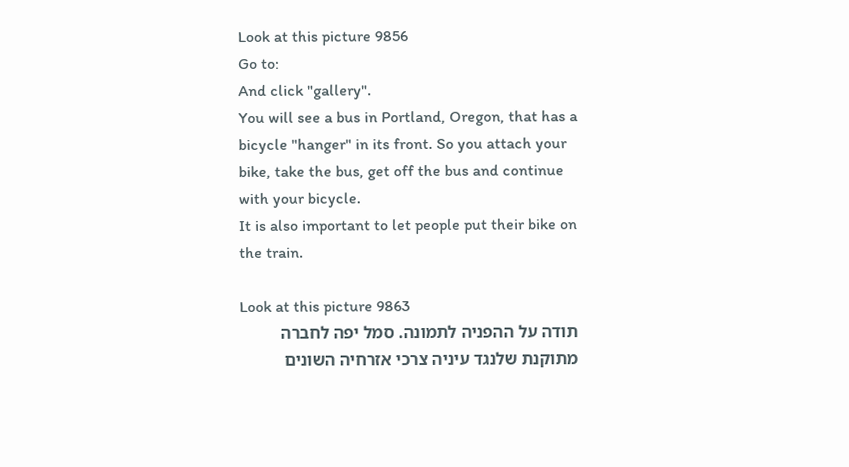Look at this picture 9856
Go to:
And click "gallery".
You will see a bus in Portland, Oregon, that has a bicycle "hanger" in its front. So you attach your bike, take the bus, get off the bus and continue with your bicycle.
It is also important to let people put their bike on the train.

Look at this picture 9863
תודה על ההפניה לתמונה. סמל יפה לחברה מתוקנת שלנגד עיניה צרכי אזרחיה השונים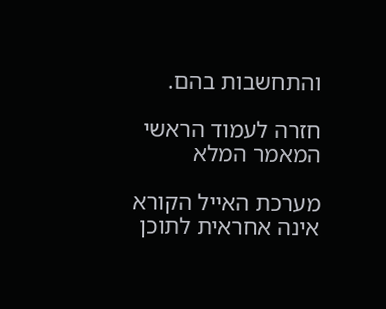והתחשבות בהם.

חזרה לעמוד הראשי המאמר המלא

מערכת האייל הקורא אינה אחראית לתוכן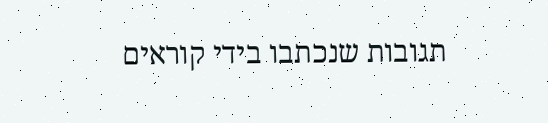תגובות שנכתבו בידי קוראים